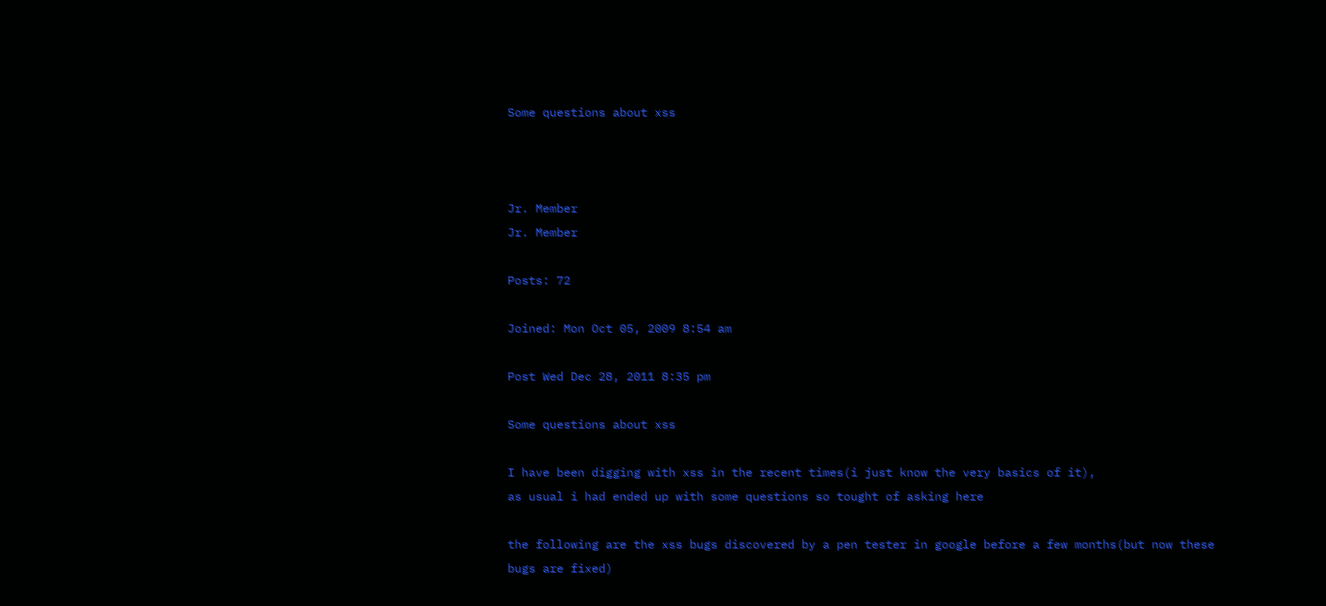Some questions about xss



Jr. Member
Jr. Member

Posts: 72

Joined: Mon Oct 05, 2009 8:54 am

Post Wed Dec 28, 2011 8:35 pm

Some questions about xss

I have been digging with xss in the recent times(i just know the very basics of it),
as usual i had ended up with some questions so tought of asking here

the following are the xss bugs discovered by a pen tester in google before a few months(but now these bugs are fixed)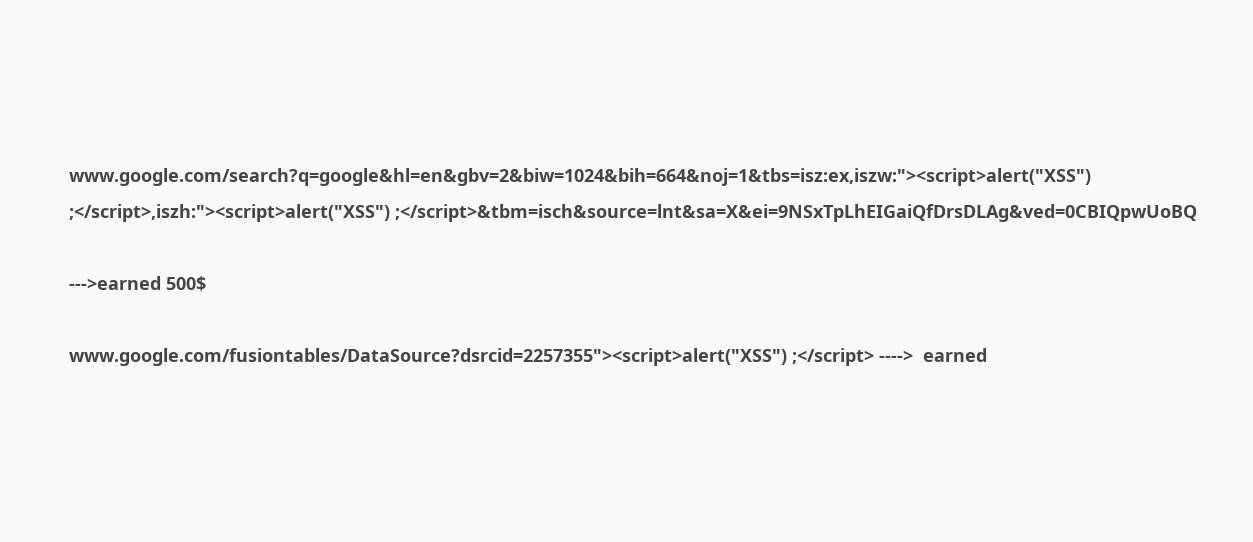www.google.com/search?q=google&hl=en&gbv=2&biw=1024&bih=664&noj=1&tbs=isz:ex,iszw:"><script>alert("XSS") ;</script>,iszh:"><script>alert("XSS") ;</script>&tbm=isch&source=lnt&sa=X&ei=9NSxTpLhEIGaiQfDrsDLAg&ved=0CBIQpwUoBQ

--->earned 500$

www.google.com/fusiontables/DataSource?dsrcid=2257355"><script>alert("XSS") ;</script> ---->  earned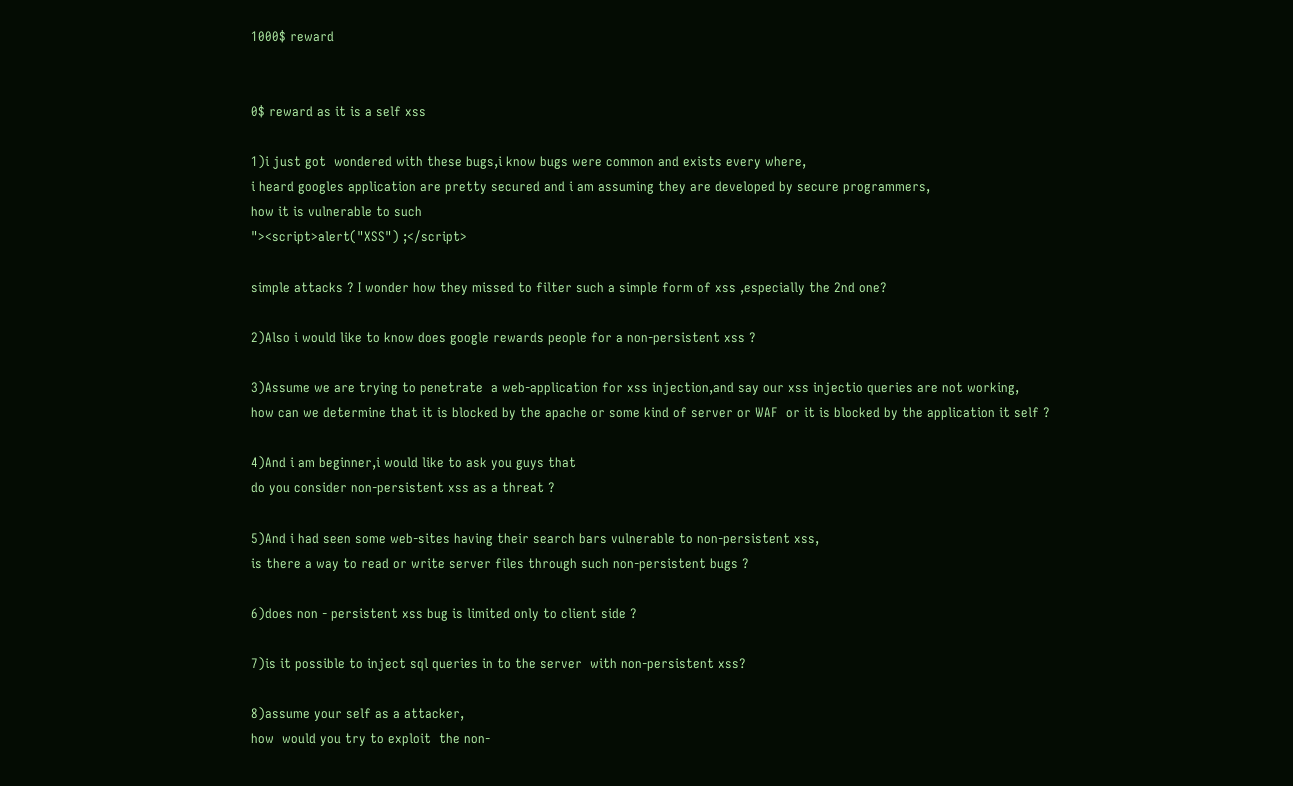1000$ reward


0$ reward as it is a self xss

1)i just got  wondered with these bugs,i know bugs were common and exists every where,
i heard googles application are pretty secured and i am assuming they are developed by secure programmers,
how it is vulnerable to such
"><script>alert("XSS") ;</script>

simple attacks ? I wonder how they missed to filter such a simple form of xss ,especially the 2nd one?

2)Also i would like to know does google rewards people for a non-persistent xss ?

3)Assume we are trying to penetrate  a web-application for xss injection,and say our xss injectio queries are not working,
how can we determine that it is blocked by the apache or some kind of server or WAF  or it is blocked by the application it self ?

4)And i am beginner,i would like to ask you guys that
do you consider non-persistent xss as a threat ?

5)And i had seen some web-sites having their search bars vulnerable to non-persistent xss,
is there a way to read or write server files through such non-persistent bugs ?

6)does non - persistent xss bug is limited only to client side ?

7)is it possible to inject sql queries in to the server  with non-persistent xss?

8)assume your self as a attacker,
how  would you try to exploit  the non-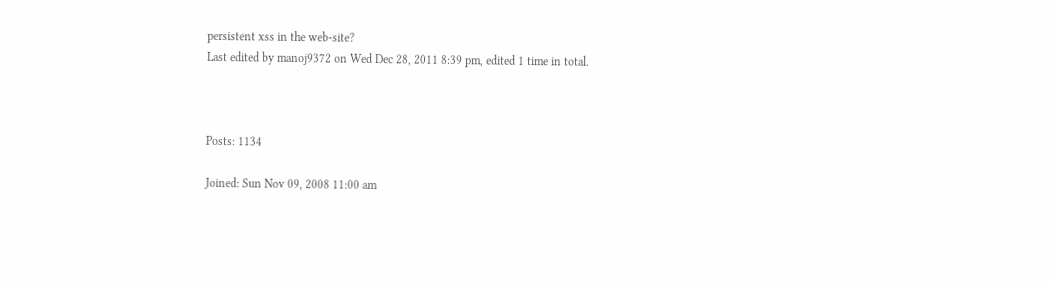persistent xss in the web-site?
Last edited by manoj9372 on Wed Dec 28, 2011 8:39 pm, edited 1 time in total.



Posts: 1134

Joined: Sun Nov 09, 2008 11:00 am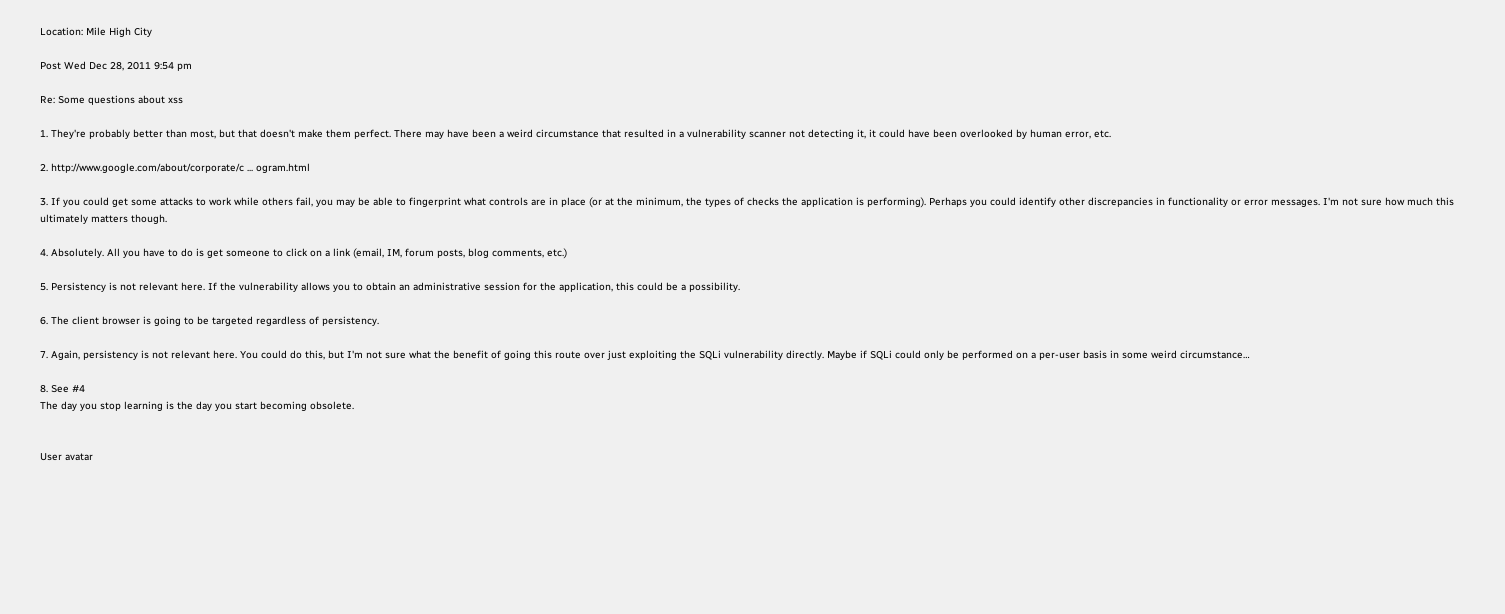Location: Mile High City

Post Wed Dec 28, 2011 9:54 pm

Re: Some questions about xss

1. They're probably better than most, but that doesn't make them perfect. There may have been a weird circumstance that resulted in a vulnerability scanner not detecting it, it could have been overlooked by human error, etc.

2. http://www.google.com/about/corporate/c ... ogram.html

3. If you could get some attacks to work while others fail, you may be able to fingerprint what controls are in place (or at the minimum, the types of checks the application is performing). Perhaps you could identify other discrepancies in functionality or error messages. I'm not sure how much this ultimately matters though.

4. Absolutely. All you have to do is get someone to click on a link (email, IM, forum posts, blog comments, etc.)

5. Persistency is not relevant here. If the vulnerability allows you to obtain an administrative session for the application, this could be a possibility.

6. The client browser is going to be targeted regardless of persistency.

7. Again, persistency is not relevant here. You could do this, but I'm not sure what the benefit of going this route over just exploiting the SQLi vulnerability directly. Maybe if SQLi could only be performed on a per-user basis in some weird circumstance…

8. See #4
The day you stop learning is the day you start becoming obsolete.


User avatar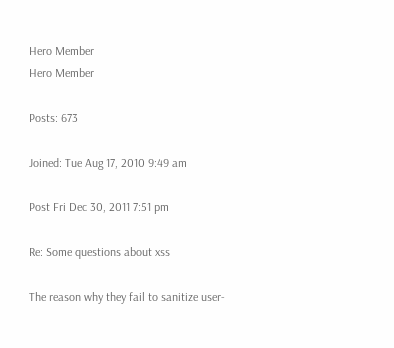Hero Member
Hero Member

Posts: 673

Joined: Tue Aug 17, 2010 9:49 am

Post Fri Dec 30, 2011 7:51 pm

Re: Some questions about xss

The reason why they fail to sanitize user-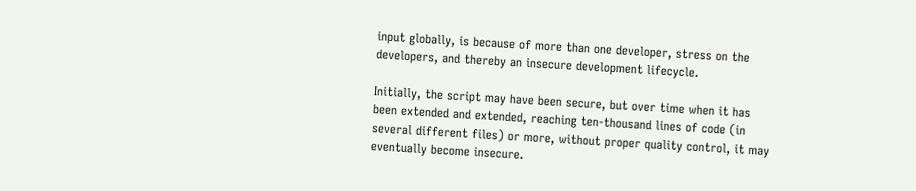input globally, is because of more than one developer, stress on the developers, and thereby an insecure development lifecycle.

Initially, the script may have been secure, but over time when it has been extended and extended, reaching ten-thousand lines of code (in several different files) or more, without proper quality control, it may eventually become insecure.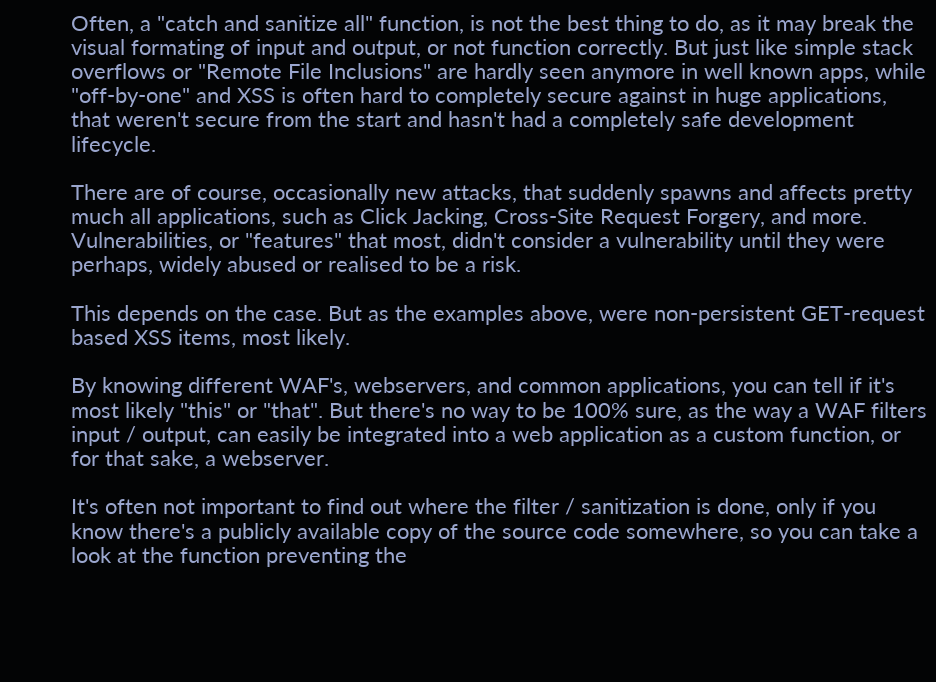Often, a "catch and sanitize all" function, is not the best thing to do, as it may break the visual formating of input and output, or not function correctly. But just like simple stack overflows or "Remote File Inclusions" are hardly seen anymore in well known apps, while "off-by-one" and XSS is often hard to completely secure against in huge applications, that weren't secure from the start and hasn't had a completely safe development lifecycle.

There are of course, occasionally new attacks, that suddenly spawns and affects pretty much all applications, such as Click Jacking, Cross-Site Request Forgery, and more. Vulnerabilities, or "features" that most, didn't consider a vulnerability until they were perhaps, widely abused or realised to be a risk.

This depends on the case. But as the examples above, were non-persistent GET-request based XSS items, most likely.

By knowing different WAF's, webservers, and common applications, you can tell if it's most likely "this" or "that". But there's no way to be 100% sure, as the way a WAF filters input / output, can easily be integrated into a web application as a custom function, or for that sake, a webserver.

It's often not important to find out where the filter / sanitization is done, only if you know there's a publicly available copy of the source code somewhere, so you can take a look at the function preventing the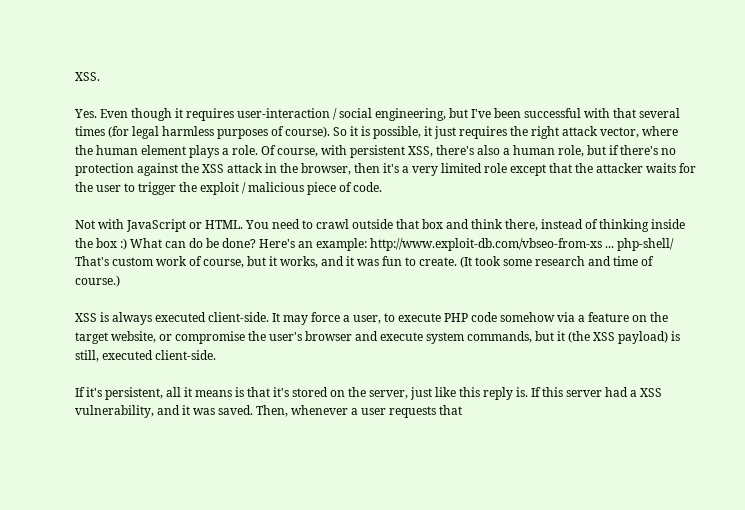XSS.

Yes. Even though it requires user-interaction / social engineering, but I've been successful with that several times (for legal harmless purposes of course). So it is possible, it just requires the right attack vector, where the human element plays a role. Of course, with persistent XSS, there's also a human role, but if there's no protection against the XSS attack in the browser, then it's a very limited role except that the attacker waits for the user to trigger the exploit / malicious piece of code.

Not with JavaScript or HTML. You need to crawl outside that box and think there, instead of thinking inside the box :) What can do be done? Here's an example: http://www.exploit-db.com/vbseo-from-xs ... php-shell/
That's custom work of course, but it works, and it was fun to create. (It took some research and time of course.)

XSS is always executed client-side. It may force a user, to execute PHP code somehow via a feature on the target website, or compromise the user's browser and execute system commands, but it (the XSS payload) is still, executed client-side.

If it's persistent, all it means is that it's stored on the server, just like this reply is. If this server had a XSS vulnerability, and it was saved. Then, whenever a user requests that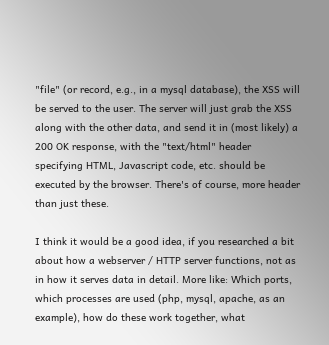"file" (or record, e.g., in a mysql database), the XSS will be served to the user. The server will just grab the XSS along with the other data, and send it in (most likely) a 200 OK response, with the "text/html" header specifying HTML, Javascript code, etc. should be executed by the browser. There's of course, more header than just these.

I think it would be a good idea, if you researched a bit about how a webserver / HTTP server functions, not as in how it serves data in detail. More like: Which ports, which processes are used (php, mysql, apache, as an example), how do these work together, what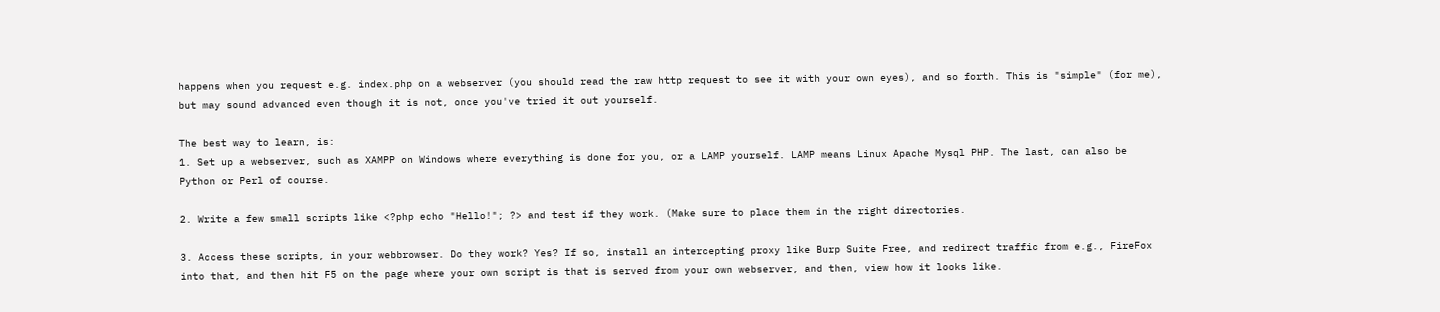happens when you request e.g. index.php on a webserver (you should read the raw http request to see it with your own eyes), and so forth. This is "simple" (for me), but may sound advanced even though it is not, once you've tried it out yourself.

The best way to learn, is:
1. Set up a webserver, such as XAMPP on Windows where everything is done for you, or a LAMP yourself. LAMP means Linux Apache Mysql PHP. The last, can also be Python or Perl of course.

2. Write a few small scripts like <?php echo "Hello!"; ?> and test if they work. (Make sure to place them in the right directories.

3. Access these scripts, in your webbrowser. Do they work? Yes? If so, install an intercepting proxy like Burp Suite Free, and redirect traffic from e.g., FireFox into that, and then hit F5 on the page where your own script is that is served from your own webserver, and then, view how it looks like.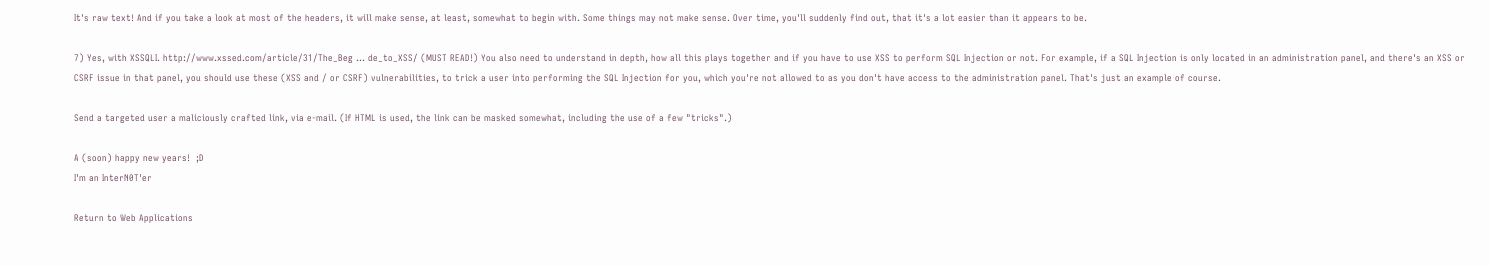It's raw text! And if you take a look at most of the headers, it will make sense, at least, somewhat to begin with. Some things may not make sense. Over time, you'll suddenly find out, that it's a lot easier than it appears to be.

7) Yes, with XSSQLI. http://www.xssed.com/article/31/The_Beg ... de_to_XSS/ (MUST READ!) You also need to understand in depth, how all this plays together and if you have to use XSS to perform SQL Injection or not. For example, if a SQL Injection is only located in an administration panel, and there's an XSS or CSRF issue in that panel, you should use these (XSS and / or CSRF) vulnerabilities, to trick a user into performing the SQL Injection for you, which you're not allowed to as you don't have access to the administration panel. That's just an example of course.

Send a targeted user a maliciously crafted link, via e-mail. (If HTML is used, the link can be masked somewhat, including the use of a few "tricks".)

A (soon) happy new years!  ;D
I'm an InterN0T'er

Return to Web Applications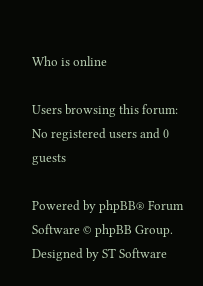Who is online

Users browsing this forum: No registered users and 0 guests

Powered by phpBB® Forum Software © phpBB Group.
Designed by ST Software